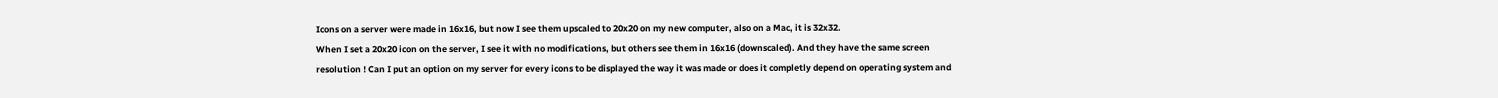Icons on a server were made in 16x16, but now I see them upscaled to 20x20 on my new computer, also on a Mac, it is 32x32.
When I set a 20x20 icon on the server, I see it with no modifications, but others see them in 16x16 (downscaled). And they have the same screen resolution ! Can I put an option on my server for every icons to be displayed the way it was made or does it completly depend on operating system and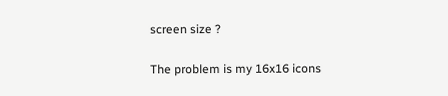screen size ?

The problem is my 16x16 icons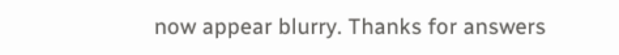now appear blurry. Thanks for answers